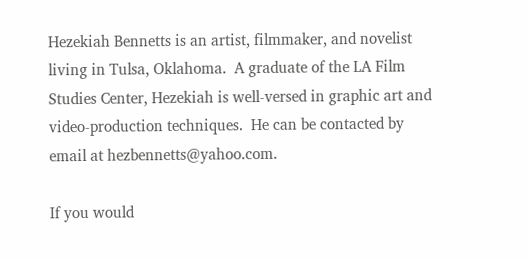Hezekiah Bennetts is an artist, filmmaker, and novelist living in Tulsa, Oklahoma.  A graduate of the LA Film Studies Center, Hezekiah is well-versed in graphic art and video-production techniques.  He can be contacted by email at hezbennetts@yahoo.com.

If you would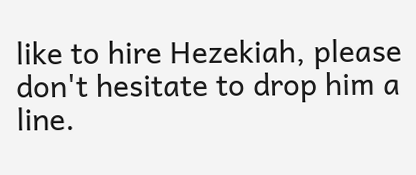like to hire Hezekiah, please don't hesitate to drop him a line.